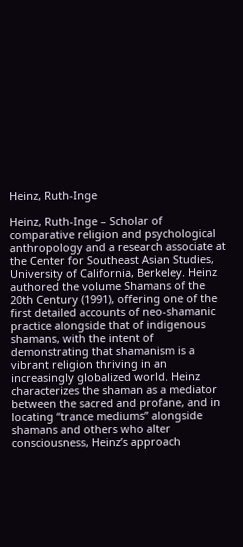Heinz, Ruth-Inge

Heinz, Ruth-Inge – Scholar of comparative religion and psychological anthropology and a research associate at the Center for Southeast Asian Studies, University of California, Berkeley. Heinz authored the volume Shamans of the 20th Century (1991), offering one of the first detailed accounts of neo-shamanic practice alongside that of indigenous shamans, with the intent of demonstrating that shamanism is a vibrant religion thriving in an increasingly globalized world. Heinz characterizes the shaman as a mediator between the sacred and profane, and in locating “trance mediums” alongside shamans and others who alter consciousness, Heinz’s approach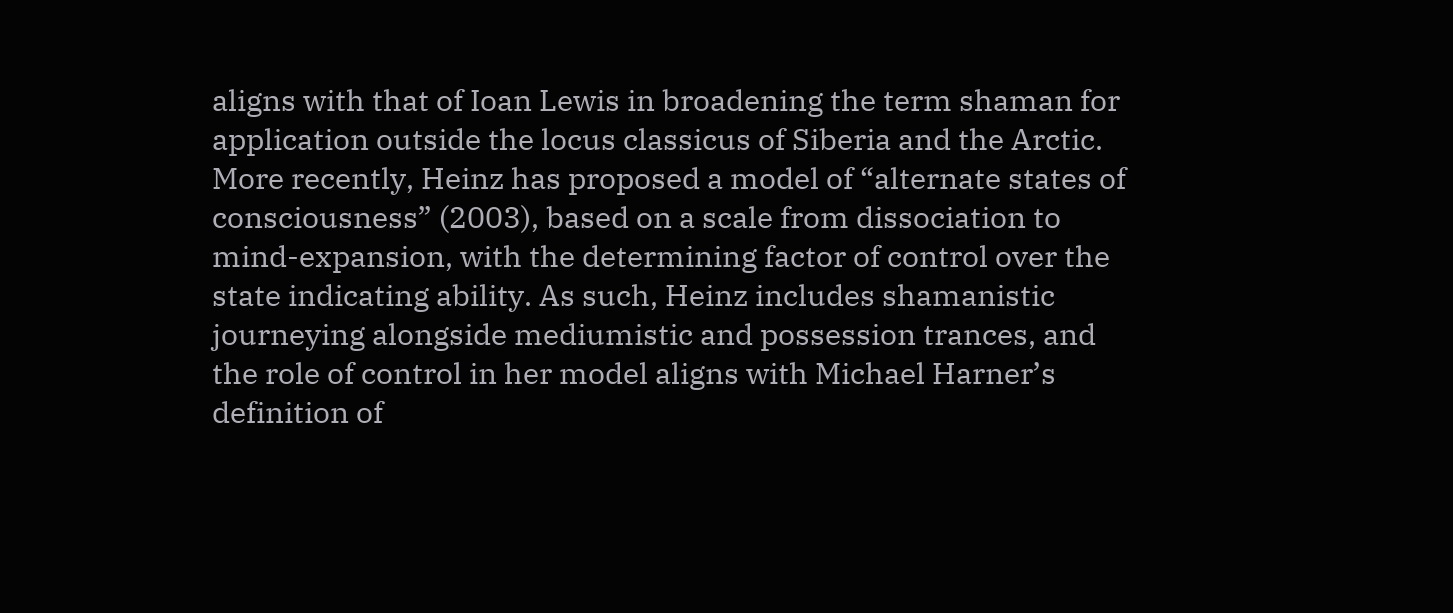aligns with that of Ioan Lewis in broadening the term shaman for application outside the locus classicus of Siberia and the Arctic. More recently, Heinz has proposed a model of “alternate states of consciousness” (2003), based on a scale from dissociation to mind-expansion, with the determining factor of control over the state indicating ability. As such, Heinz includes shamanistic journeying alongside mediumistic and possession trances, and the role of control in her model aligns with Michael Harner’s definition of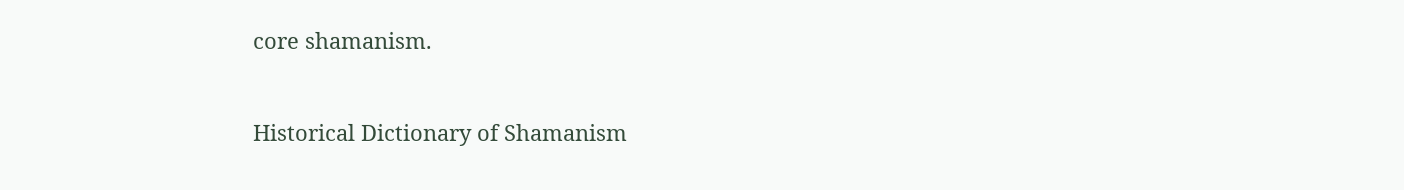core shamanism.


Historical Dictionary of Shamanism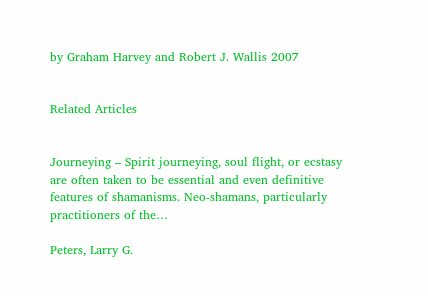by Graham Harvey and Robert J. Wallis 2007


Related Articles


Journeying – Spirit journeying, soul flight, or ecstasy are often taken to be essential and even definitive features of shamanisms. Neo-shamans, particularly practitioners of the…

Peters, Larry G.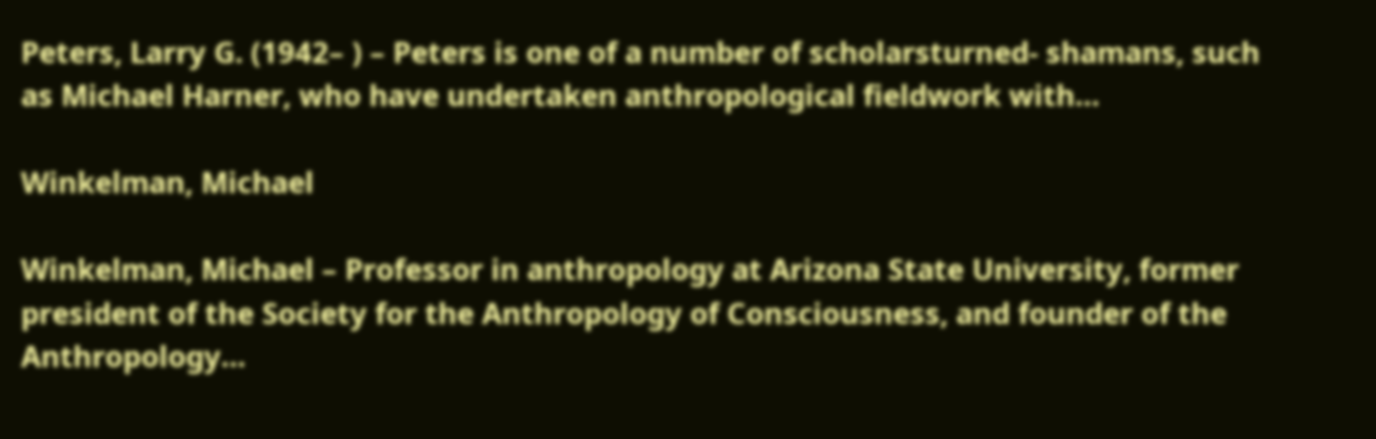Peters, Larry G. (1942– ) – Peters is one of a number of scholarsturned- shamans, such as Michael Harner, who have undertaken anthropological fieldwork with…

Winkelman, Michael

Winkelman, Michael – Professor in anthropology at Arizona State University, former president of the Society for the Anthropology of Consciousness, and founder of the Anthropology…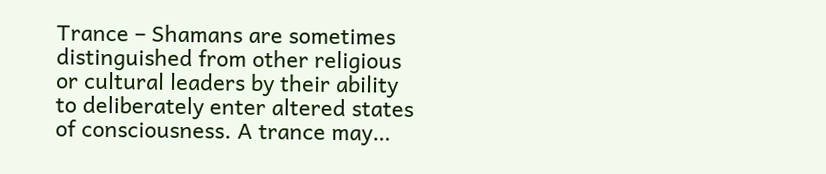Trance – Shamans are sometimes distinguished from other religious or cultural leaders by their ability to deliberately enter altered states of consciousness. A trance may…